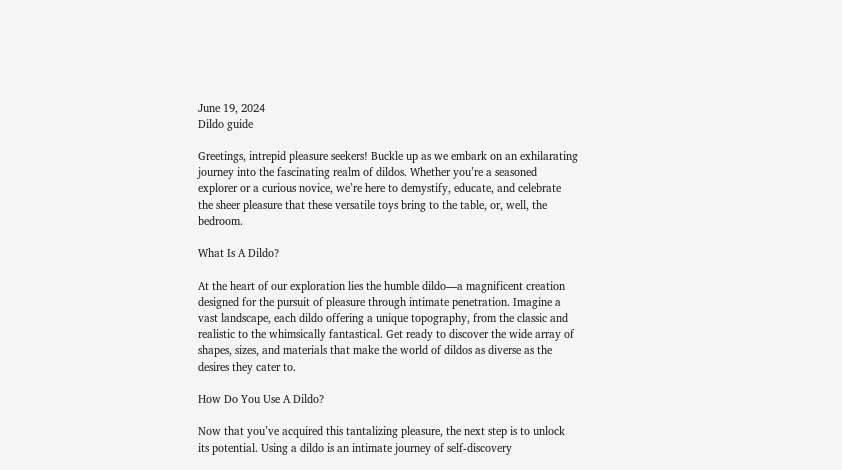June 19, 2024
Dildo guide

Greetings, intrepid pleasure seekers! Buckle up as we embark on an exhilarating journey into the fascinating realm of dildos. Whether you’re a seasoned explorer or a curious novice, we’re here to demystify, educate, and celebrate the sheer pleasure that these versatile toys bring to the table, or, well, the bedroom.

What Is A Dildo?

At the heart of our exploration lies the humble dildo—a magnificent creation designed for the pursuit of pleasure through intimate penetration. Imagine a vast landscape, each dildo offering a unique topography, from the classic and realistic to the whimsically fantastical. Get ready to discover the wide array of shapes, sizes, and materials that make the world of dildos as diverse as the desires they cater to.

How Do You Use A Dildo?

Now that you’ve acquired this tantalizing pleasure, the next step is to unlock its potential. Using a dildo is an intimate journey of self-discovery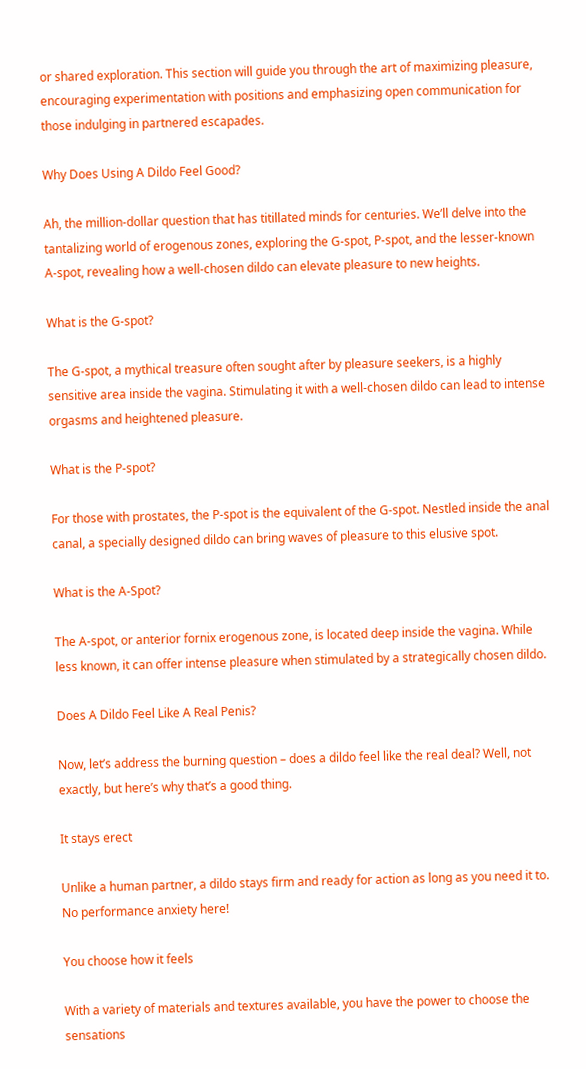or shared exploration. This section will guide you through the art of maximizing pleasure, encouraging experimentation with positions and emphasizing open communication for those indulging in partnered escapades.

Why Does Using A Dildo Feel Good?

Ah, the million-dollar question that has titillated minds for centuries. We’ll delve into the tantalizing world of erogenous zones, exploring the G-spot, P-spot, and the lesser-known A-spot, revealing how a well-chosen dildo can elevate pleasure to new heights.

What is the G-spot?

The G-spot, a mythical treasure often sought after by pleasure seekers, is a highly sensitive area inside the vagina. Stimulating it with a well-chosen dildo can lead to intense orgasms and heightened pleasure.

What is the P-spot?

For those with prostates, the P-spot is the equivalent of the G-spot. Nestled inside the anal canal, a specially designed dildo can bring waves of pleasure to this elusive spot.

What is the A-Spot?

The A-spot, or anterior fornix erogenous zone, is located deep inside the vagina. While less known, it can offer intense pleasure when stimulated by a strategically chosen dildo.

Does A Dildo Feel Like A Real Penis?

Now, let’s address the burning question – does a dildo feel like the real deal? Well, not exactly, but here’s why that’s a good thing.

It stays erect

Unlike a human partner, a dildo stays firm and ready for action as long as you need it to. No performance anxiety here!

You choose how it feels

With a variety of materials and textures available, you have the power to choose the sensations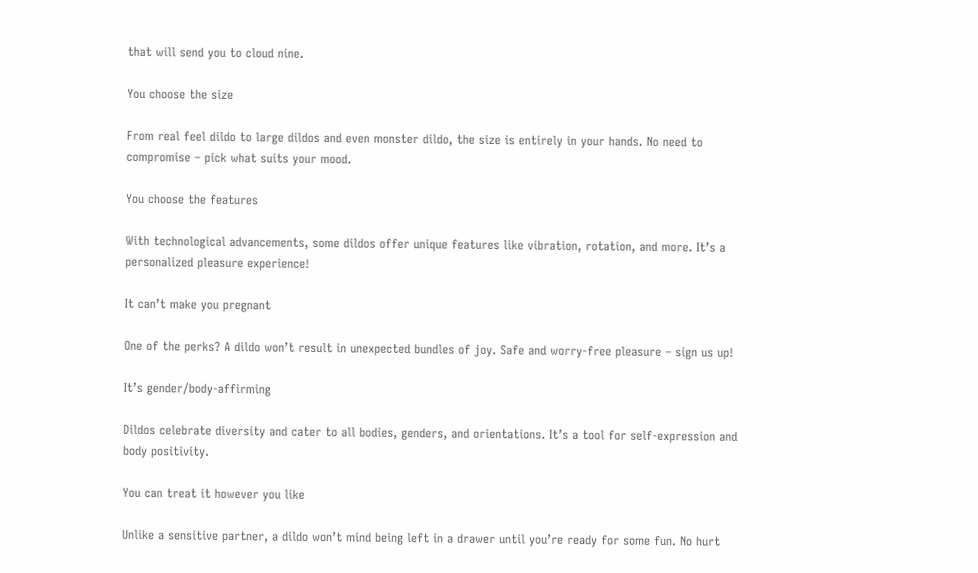that will send you to cloud nine.

You choose the size

From real feel dildo to large dildos and even monster dildo, the size is entirely in your hands. No need to compromise – pick what suits your mood.

You choose the features

With technological advancements, some dildos offer unique features like vibration, rotation, and more. It’s a personalized pleasure experience!

It can’t make you pregnant

One of the perks? A dildo won’t result in unexpected bundles of joy. Safe and worry-free pleasure – sign us up!

It’s gender/body-affirming

Dildos celebrate diversity and cater to all bodies, genders, and orientations. It’s a tool for self-expression and body positivity.

You can treat it however you like

Unlike a sensitive partner, a dildo won’t mind being left in a drawer until you’re ready for some fun. No hurt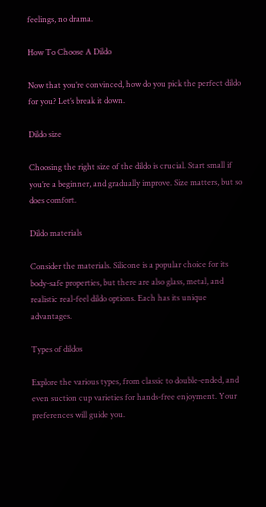feelings, no drama.

How To Choose A Dildo

Now that you’re convinced, how do you pick the perfect dildo for you? Let’s break it down.

Dildo size

Choosing the right size of the dildo is crucial. Start small if you’re a beginner, and gradually improve. Size matters, but so does comfort.

Dildo materials

Consider the materials. Silicone is a popular choice for its body-safe properties, but there are also glass, metal, and realistic real-feel dildo options. Each has its unique advantages.

Types of dildos

Explore the various types, from classic to double-ended, and even suction cup varieties for hands-free enjoyment. Your preferences will guide you.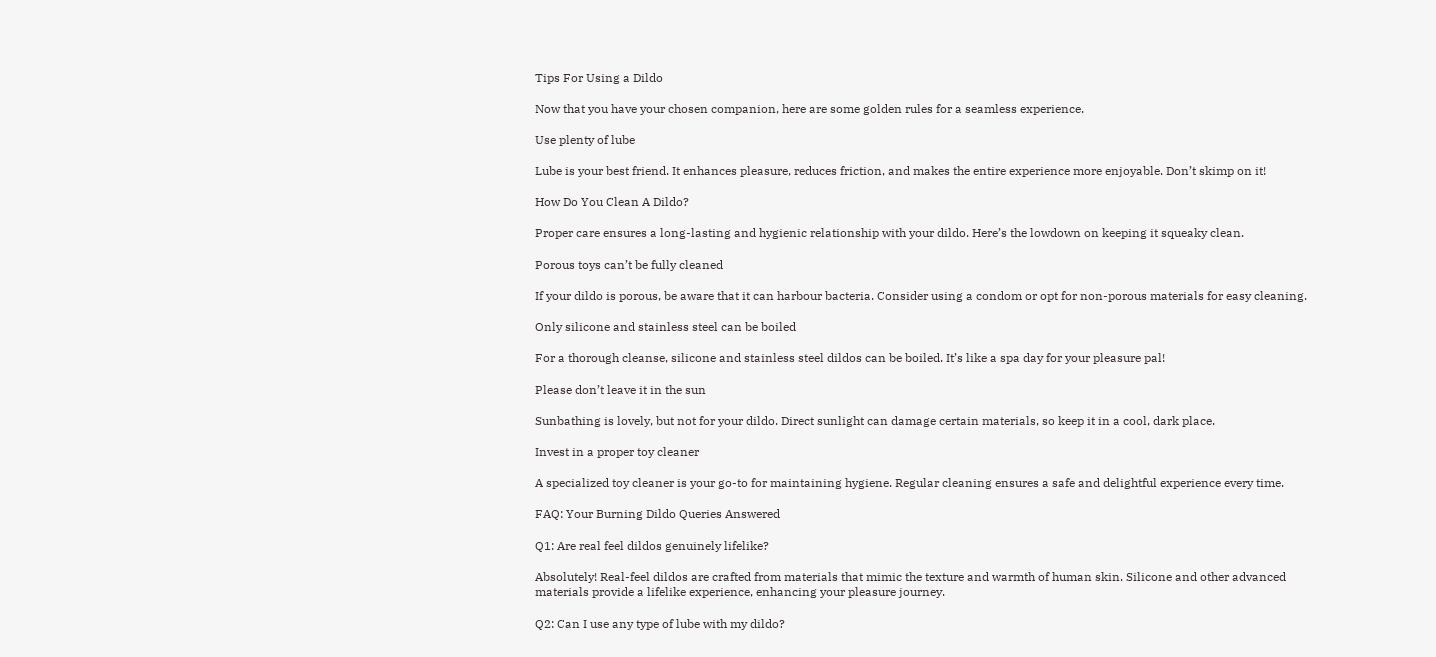Tips For Using a Dildo

Now that you have your chosen companion, here are some golden rules for a seamless experience.

Use plenty of lube

Lube is your best friend. It enhances pleasure, reduces friction, and makes the entire experience more enjoyable. Don’t skimp on it!

How Do You Clean A Dildo?

Proper care ensures a long-lasting and hygienic relationship with your dildo. Here’s the lowdown on keeping it squeaky clean.

Porous toys can’t be fully cleaned

If your dildo is porous, be aware that it can harbour bacteria. Consider using a condom or opt for non-porous materials for easy cleaning.

Only silicone and stainless steel can be boiled

For a thorough cleanse, silicone and stainless steel dildos can be boiled. It’s like a spa day for your pleasure pal!

Please don’t leave it in the sun

Sunbathing is lovely, but not for your dildo. Direct sunlight can damage certain materials, so keep it in a cool, dark place.

Invest in a proper toy cleaner

A specialized toy cleaner is your go-to for maintaining hygiene. Regular cleaning ensures a safe and delightful experience every time.

FAQ: Your Burning Dildo Queries Answered

Q1: Are real feel dildos genuinely lifelike?

Absolutely! Real-feel dildos are crafted from materials that mimic the texture and warmth of human skin. Silicone and other advanced materials provide a lifelike experience, enhancing your pleasure journey.

Q2: Can I use any type of lube with my dildo?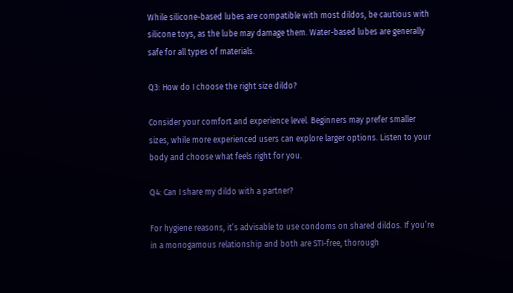While silicone-based lubes are compatible with most dildos, be cautious with silicone toys, as the lube may damage them. Water-based lubes are generally safe for all types of materials.

Q3: How do I choose the right size dildo?

Consider your comfort and experience level. Beginners may prefer smaller sizes, while more experienced users can explore larger options. Listen to your body and choose what feels right for you.

Q4: Can I share my dildo with a partner?

For hygiene reasons, it’s advisable to use condoms on shared dildos. If you’re in a monogamous relationship and both are STI-free, thorough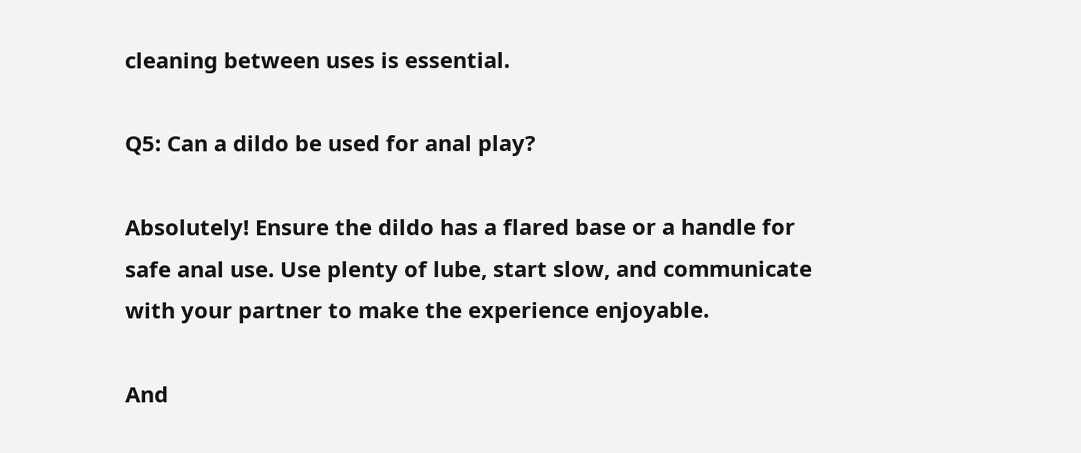cleaning between uses is essential.

Q5: Can a dildo be used for anal play?

Absolutely! Ensure the dildo has a flared base or a handle for safe anal use. Use plenty of lube, start slow, and communicate with your partner to make the experience enjoyable.

And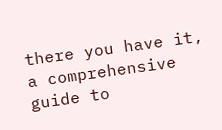there you have it, a comprehensive guide to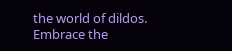the world of dildos. Embrace the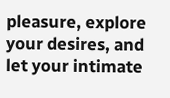pleasure, explore your desires, and let your intimate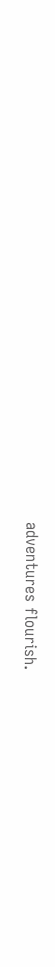adventures flourish.